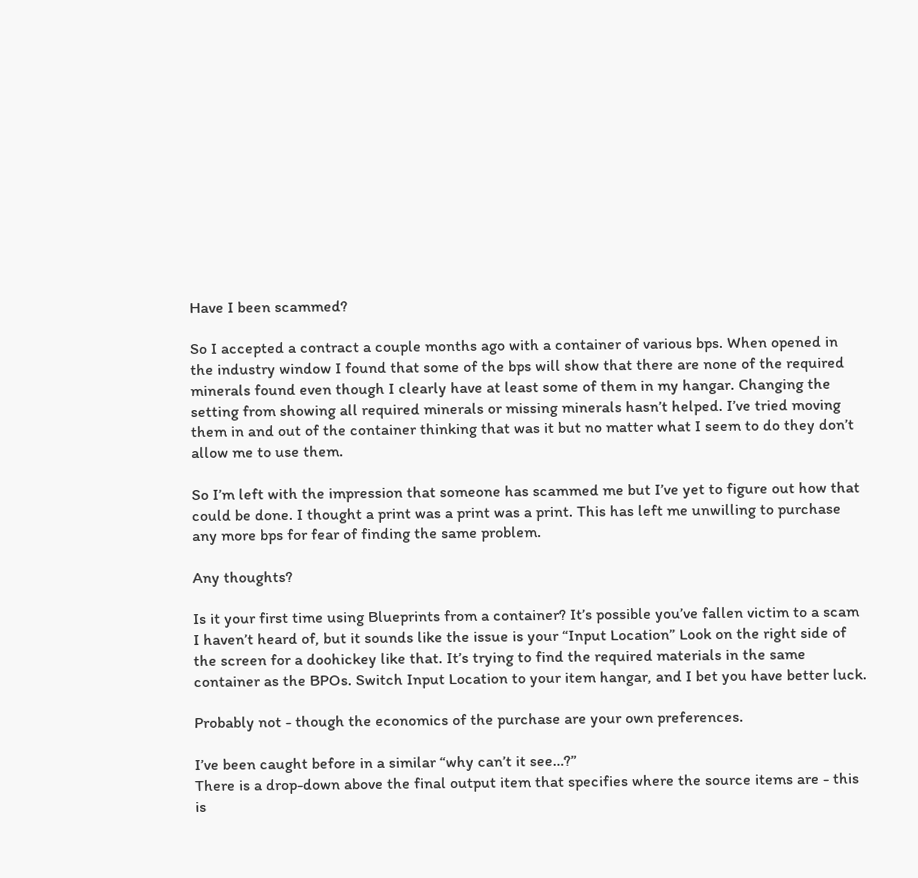Have I been scammed?

So I accepted a contract a couple months ago with a container of various bps. When opened in the industry window I found that some of the bps will show that there are none of the required minerals found even though I clearly have at least some of them in my hangar. Changing the setting from showing all required minerals or missing minerals hasn’t helped. I’ve tried moving them in and out of the container thinking that was it but no matter what I seem to do they don’t allow me to use them.

So I’m left with the impression that someone has scammed me but I’ve yet to figure out how that could be done. I thought a print was a print was a print. This has left me unwilling to purchase any more bps for fear of finding the same problem.

Any thoughts?

Is it your first time using Blueprints from a container? It’s possible you’ve fallen victim to a scam I haven’t heard of, but it sounds like the issue is your “Input Location” Look on the right side of the screen for a doohickey like that. It’s trying to find the required materials in the same container as the BPOs. Switch Input Location to your item hangar, and I bet you have better luck.

Probably not - though the economics of the purchase are your own preferences.

I’ve been caught before in a similar “why can’t it see…?”
There is a drop-down above the final output item that specifies where the source items are - this is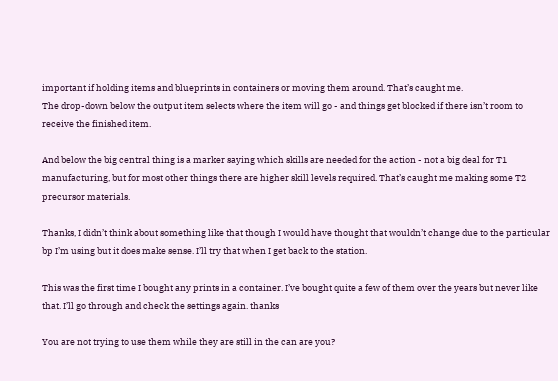important if holding items and blueprints in containers or moving them around. That’s caught me.
The drop-down below the output item selects where the item will go - and things get blocked if there isn’t room to receive the finished item.

And below the big central thing is a marker saying which skills are needed for the action - not a big deal for T1 manufacturing, but for most other things there are higher skill levels required. That’s caught me making some T2 precursor materials.

Thanks, I didn’t think about something like that though I would have thought that wouldn’t change due to the particular bp I’m using but it does make sense. I’ll try that when I get back to the station.

This was the first time I bought any prints in a container. I’ve bought quite a few of them over the years but never like that. I’ll go through and check the settings again. thanks

You are not trying to use them while they are still in the can are you?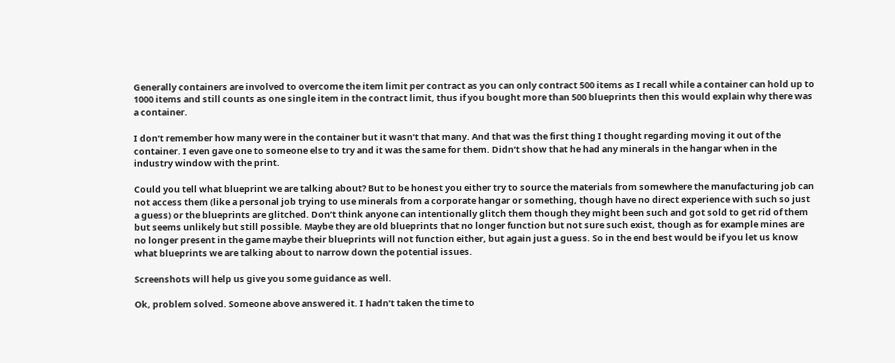Generally containers are involved to overcome the item limit per contract as you can only contract 500 items as I recall while a container can hold up to 1000 items and still counts as one single item in the contract limit, thus if you bought more than 500 blueprints then this would explain why there was a container.

I don’t remember how many were in the container but it wasn’t that many. And that was the first thing I thought regarding moving it out of the container. I even gave one to someone else to try and it was the same for them. Didn’t show that he had any minerals in the hangar when in the industry window with the print.

Could you tell what blueprint we are talking about? But to be honest you either try to source the materials from somewhere the manufacturing job can not access them (like a personal job trying to use minerals from a corporate hangar or something, though have no direct experience with such so just a guess) or the blueprints are glitched. Don’t think anyone can intentionally glitch them though they might been such and got sold to get rid of them but seems unlikely but still possible. Maybe they are old blueprints that no longer function but not sure such exist, though as for example mines are no longer present in the game maybe their blueprints will not function either, but again just a guess. So in the end best would be if you let us know what blueprints we are talking about to narrow down the potential issues.

Screenshots will help us give you some guidance as well.

Ok, problem solved. Someone above answered it. I hadn’t taken the time to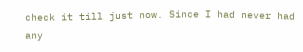check it till just now. Since I had never had any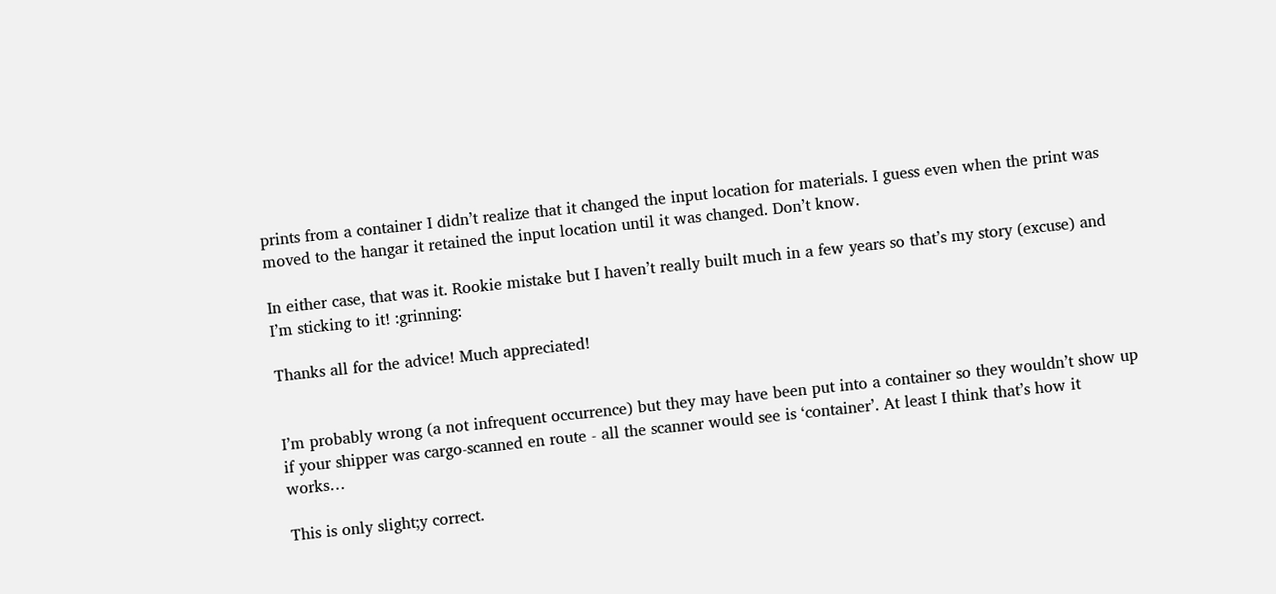prints from a container I didn’t realize that it changed the input location for materials. I guess even when the print was moved to the hangar it retained the input location until it was changed. Don’t know.

In either case, that was it. Rookie mistake but I haven’t really built much in a few years so that’s my story (excuse) and I’m sticking to it! :grinning:

Thanks all for the advice! Much appreciated!


I’m probably wrong (a not infrequent occurrence) but they may have been put into a container so they wouldn’t show up if your shipper was cargo-scanned en route - all the scanner would see is ‘container’. At least I think that’s how it works…

This is only slight;y correct.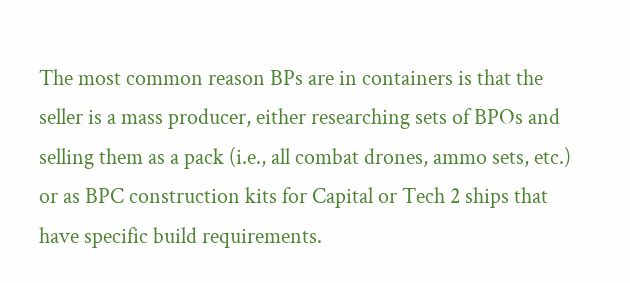The most common reason BPs are in containers is that the seller is a mass producer, either researching sets of BPOs and selling them as a pack (i.e., all combat drones, ammo sets, etc.) or as BPC construction kits for Capital or Tech 2 ships that have specific build requirements.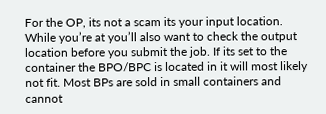For the OP, its not a scam its your input location. While you’re at you’ll also want to check the output location before you submit the job. If its set to the container the BPO/BPC is located in it will most likely not fit. Most BPs are sold in small containers and cannot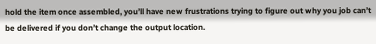hold the item once assembled, you’ll have new frustrations trying to figure out why you job can’t be delivered if you don’t change the output location.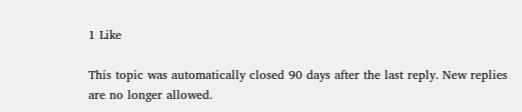1 Like

This topic was automatically closed 90 days after the last reply. New replies are no longer allowed.